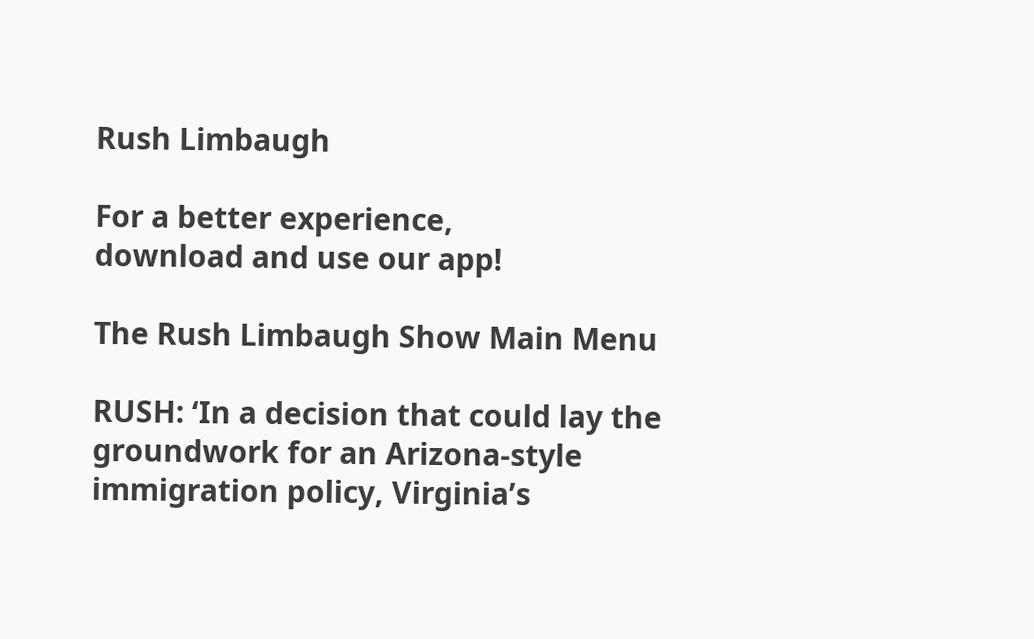Rush Limbaugh

For a better experience,
download and use our app!

The Rush Limbaugh Show Main Menu

RUSH: ‘In a decision that could lay the groundwork for an Arizona-style immigration policy, Virginia’s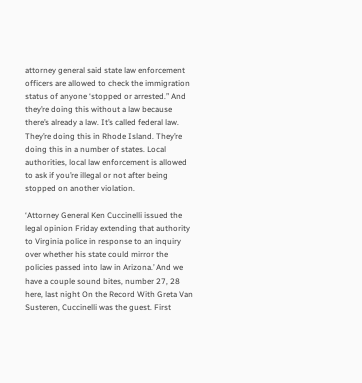attorney general said state law enforcement officers are allowed to check the immigration status of anyone ‘stopped or arrested.” And they’re doing this without a law because there’s already a law. It’s called federal law. They’re doing this in Rhode Island. They’re doing this in a number of states. Local authorities, local law enforcement is allowed to ask if you’re illegal or not after being stopped on another violation.

‘Attorney General Ken Cuccinelli issued the legal opinion Friday extending that authority to Virginia police in response to an inquiry over whether his state could mirror the policies passed into law in Arizona.’ And we have a couple sound bites, number 27, 28 here, last night On the Record With Greta Van Susteren, Cuccinelli was the guest. First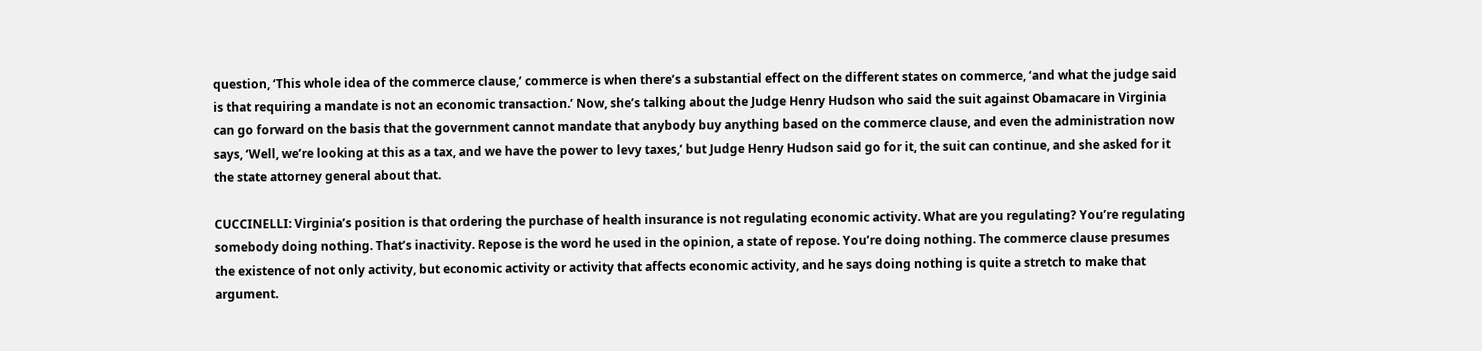question, ‘This whole idea of the commerce clause,’ commerce is when there’s a substantial effect on the different states on commerce, ‘and what the judge said is that requiring a mandate is not an economic transaction.’ Now, she’s talking about the Judge Henry Hudson who said the suit against Obamacare in Virginia can go forward on the basis that the government cannot mandate that anybody buy anything based on the commerce clause, and even the administration now says, ‘Well, we’re looking at this as a tax, and we have the power to levy taxes,’ but Judge Henry Hudson said go for it, the suit can continue, and she asked for it the state attorney general about that.

CUCCINELLI: Virginia’s position is that ordering the purchase of health insurance is not regulating economic activity. What are you regulating? You’re regulating somebody doing nothing. That’s inactivity. Repose is the word he used in the opinion, a state of repose. You’re doing nothing. The commerce clause presumes the existence of not only activity, but economic activity or activity that affects economic activity, and he says doing nothing is quite a stretch to make that argument.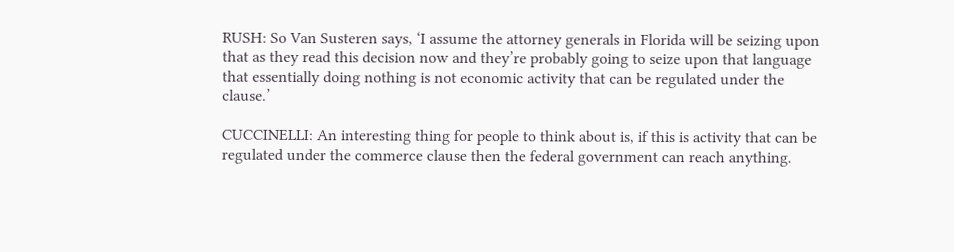RUSH: So Van Susteren says, ‘I assume the attorney generals in Florida will be seizing upon that as they read this decision now and they’re probably going to seize upon that language that essentially doing nothing is not economic activity that can be regulated under the clause.’

CUCCINELLI: An interesting thing for people to think about is, if this is activity that can be regulated under the commerce clause then the federal government can reach anything.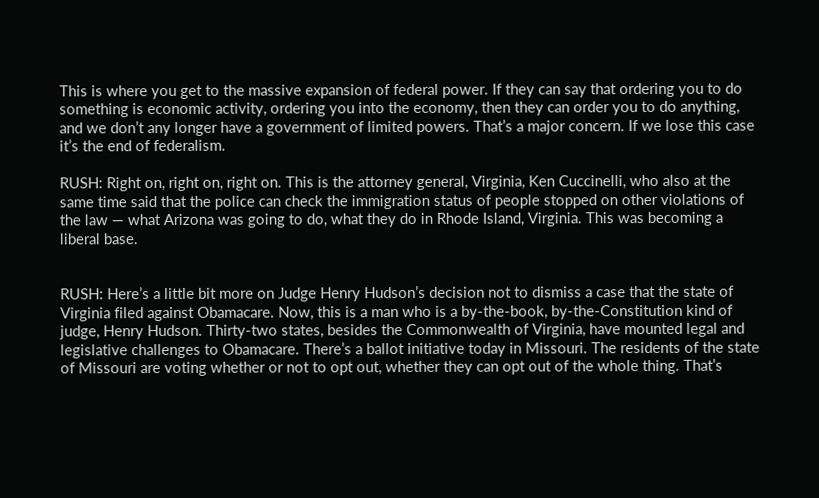This is where you get to the massive expansion of federal power. If they can say that ordering you to do something is economic activity, ordering you into the economy, then they can order you to do anything, and we don’t any longer have a government of limited powers. That’s a major concern. If we lose this case it’s the end of federalism.

RUSH: Right on, right on, right on. This is the attorney general, Virginia, Ken Cuccinelli, who also at the same time said that the police can check the immigration status of people stopped on other violations of the law — what Arizona was going to do, what they do in Rhode Island, Virginia. This was becoming a liberal base.


RUSH: Here’s a little bit more on Judge Henry Hudson’s decision not to dismiss a case that the state of Virginia filed against Obamacare. Now, this is a man who is a by-the-book, by-the-Constitution kind of judge, Henry Hudson. Thirty-two states, besides the Commonwealth of Virginia, have mounted legal and legislative challenges to Obamacare. There’s a ballot initiative today in Missouri. The residents of the state of Missouri are voting whether or not to opt out, whether they can opt out of the whole thing. That’s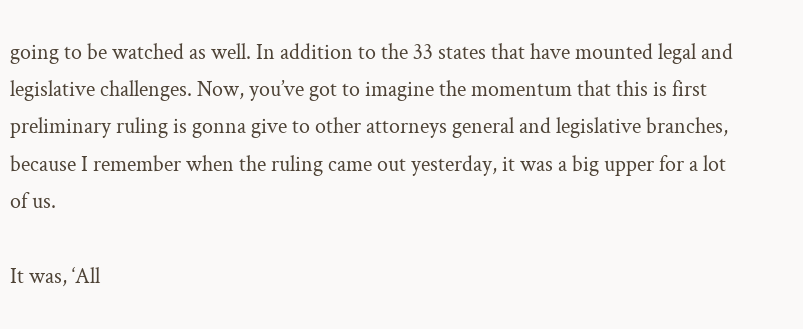going to be watched as well. In addition to the 33 states that have mounted legal and legislative challenges. Now, you’ve got to imagine the momentum that this is first preliminary ruling is gonna give to other attorneys general and legislative branches, because I remember when the ruling came out yesterday, it was a big upper for a lot of us.

It was, ‘All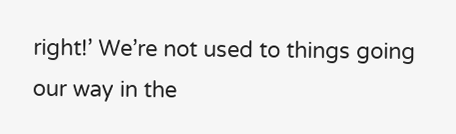right!’ We’re not used to things going our way in the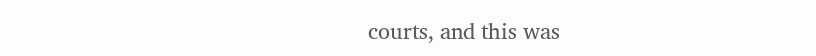courts, and this was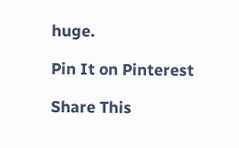huge.

Pin It on Pinterest

Share This